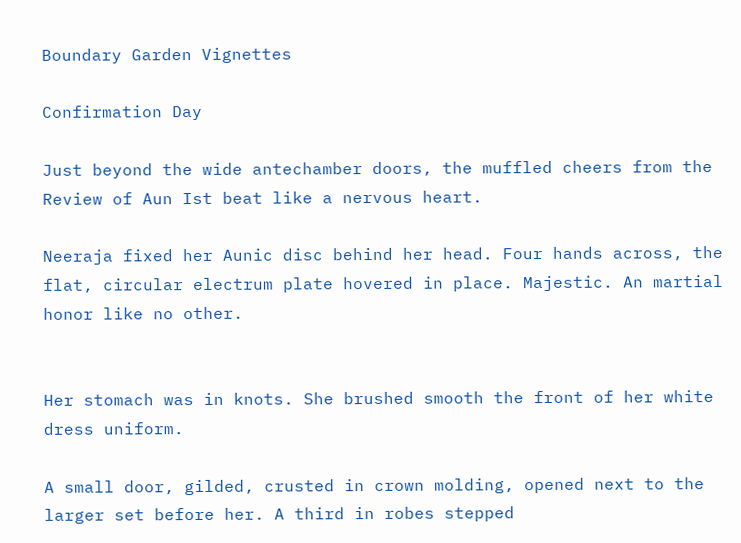Boundary Garden Vignettes

Confirmation Day

Just beyond the wide antechamber doors, the muffled cheers from the Review of Aun Ist beat like a nervous heart.

Neeraja fixed her Aunic disc behind her head. Four hands across, the flat, circular electrum plate hovered in place. Majestic. An martial honor like no other.


Her stomach was in knots. She brushed smooth the front of her white dress uniform.

A small door, gilded, crusted in crown molding, opened next to the larger set before her. A third in robes stepped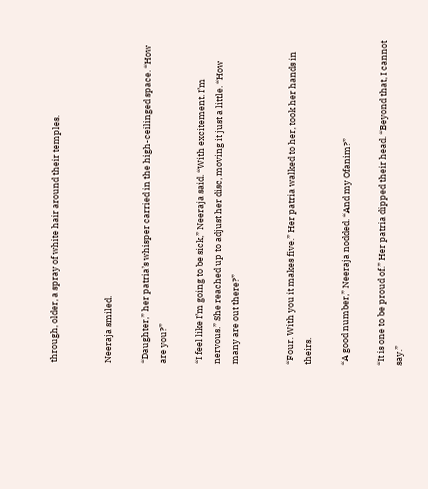through, older, a spray of white hair around their temples.


Neeraja smiled.

“Daughter,” her patria’s whisper carried in the high-ceilinged space. “How are you?”

“I feel like I’m going to be sick,” Neeraja said. “With excitement. I’m nervous.” She reached up to adjust her disc, moving it just a little. “How many are out there?”


“Four. With you it makes five.” Her patria walked to her, took her hands in theirs.

“A good number,” Neeraja nodded. “And my Ofanim?”

“It is one to be proud of.” Her patria dipped their head. “Beyond that, I cannot say.”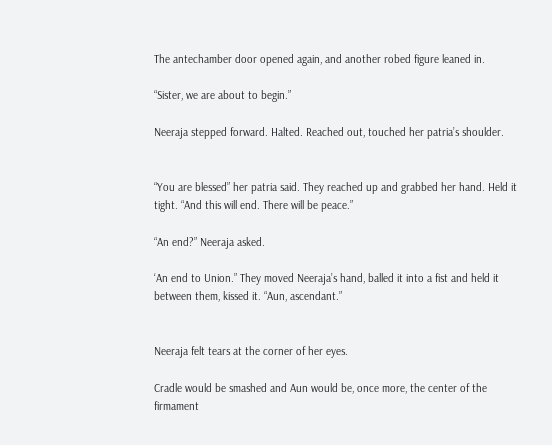The antechamber door opened again, and another robed figure leaned in.

“Sister, we are about to begin.”

Neeraja stepped forward. Halted. Reached out, touched her patria’s shoulder.


“You are blessed” her patria said. They reached up and grabbed her hand. Held it tight. “And this will end. There will be peace.”

“An end?” Neeraja asked.

‘An end to Union.” They moved Neeraja’s hand, balled it into a fist and held it between them, kissed it. “Aun, ascendant.”


Neeraja felt tears at the corner of her eyes.

Cradle would be smashed and Aun would be, once more, the center of the firmament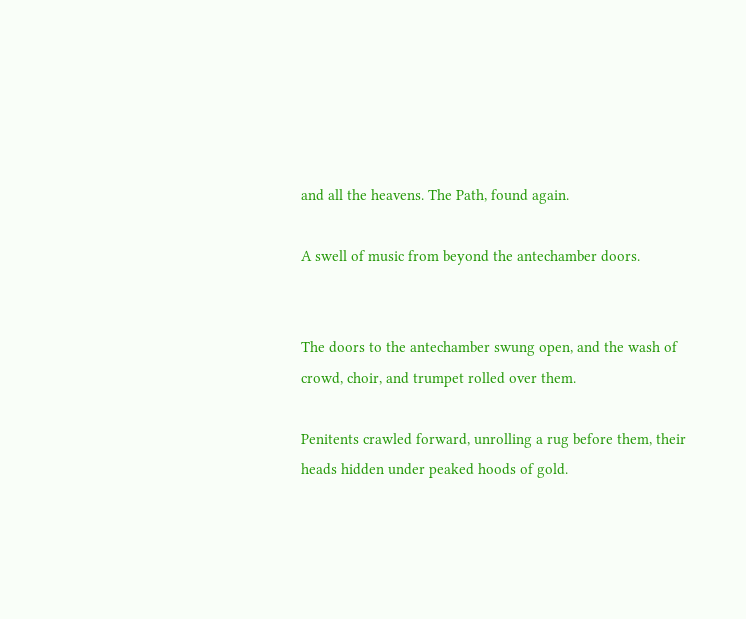and all the heavens. The Path, found again.

A swell of music from beyond the antechamber doors.


The doors to the antechamber swung open, and the wash of crowd, choir, and trumpet rolled over them.

Penitents crawled forward, unrolling a rug before them, their heads hidden under peaked hoods of gold.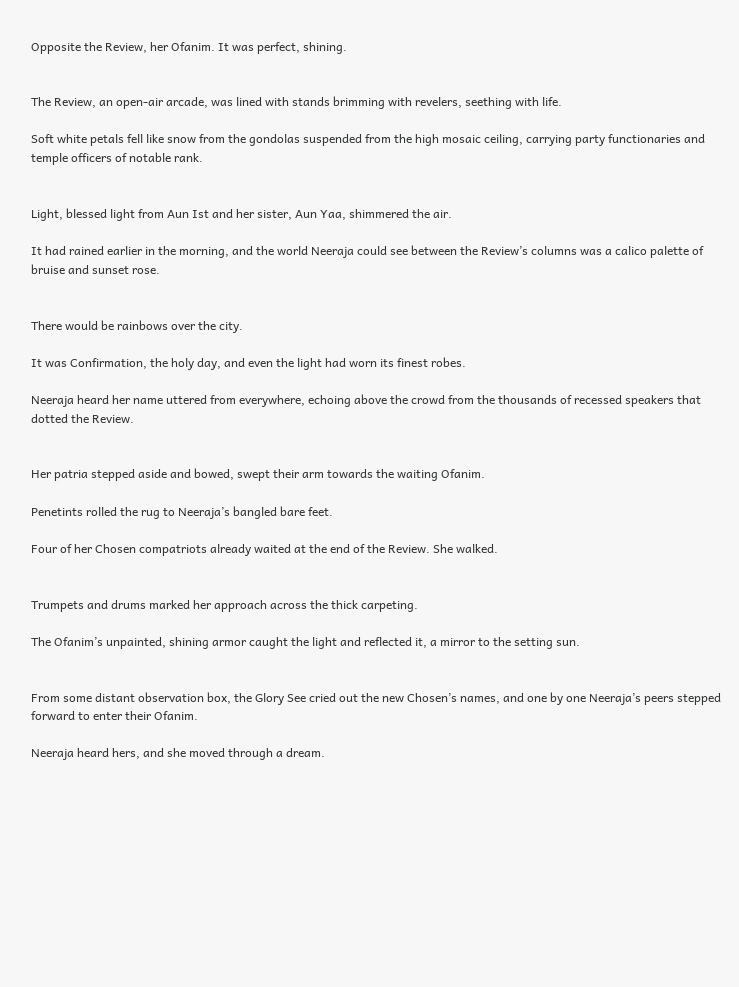Opposite the Review, her Ofanim. It was perfect, shining.


The Review, an open-air arcade, was lined with stands brimming with revelers, seething with life.

Soft white petals fell like snow from the gondolas suspended from the high mosaic ceiling, carrying party functionaries and temple officers of notable rank.


Light, blessed light from Aun Ist and her sister, Aun Yaa, shimmered the air.

It had rained earlier in the morning, and the world Neeraja could see between the Review’s columns was a calico palette of bruise and sunset rose.


There would be rainbows over the city.

It was Confirmation, the holy day, and even the light had worn its finest robes.

Neeraja heard her name uttered from everywhere, echoing above the crowd from the thousands of recessed speakers that dotted the Review.


Her patria stepped aside and bowed, swept their arm towards the waiting Ofanim.

Penetints rolled the rug to Neeraja’s bangled bare feet.

Four of her Chosen compatriots already waited at the end of the Review. She walked.


Trumpets and drums marked her approach across the thick carpeting.

The Ofanim’s unpainted, shining armor caught the light and reflected it, a mirror to the setting sun.


From some distant observation box, the Glory See cried out the new Chosen’s names, and one by one Neeraja’s peers stepped forward to enter their Ofanim.

Neeraja heard hers, and she moved through a dream.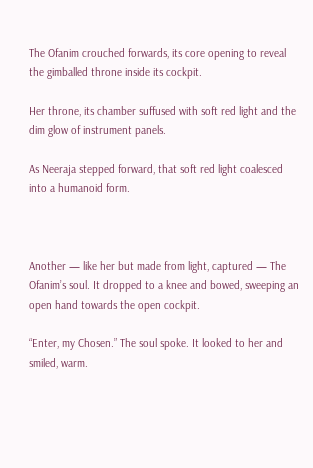The Ofanim crouched forwards, its core opening to reveal the gimballed throne inside its cockpit.

Her throne, its chamber suffused with soft red light and the dim glow of instrument panels.

As Neeraja stepped forward, that soft red light coalesced into a humanoid form.



Another — like her but made from light, captured — The Ofanim’s soul. It dropped to a knee and bowed, sweeping an open hand towards the open cockpit.

“Enter, my Chosen.” The soul spoke. It looked to her and smiled, warm.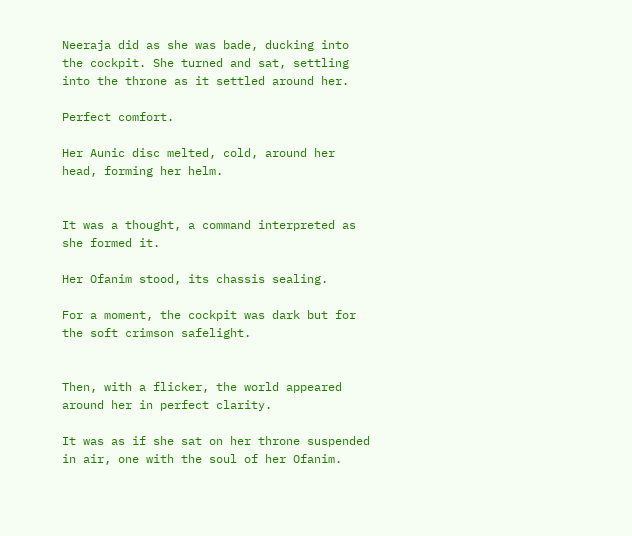Neeraja did as she was bade, ducking into the cockpit. She turned and sat, settling into the throne as it settled around her.

Perfect comfort.

Her Aunic disc melted, cold, around her head, forming her helm.


It was a thought, a command interpreted as she formed it.

Her Ofanim stood, its chassis sealing.

For a moment, the cockpit was dark but for the soft crimson safelight.


Then, with a flicker, the world appeared around her in perfect clarity.

It was as if she sat on her throne suspended in air, one with the soul of her Ofanim.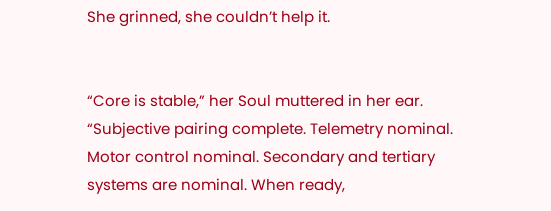She grinned, she couldn’t help it.


“Core is stable,” her Soul muttered in her ear. “Subjective pairing complete. Telemetry nominal. Motor control nominal. Secondary and tertiary systems are nominal. When ready,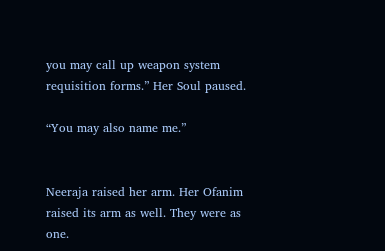you may call up weapon system requisition forms.” Her Soul paused.

“You may also name me.”


Neeraja raised her arm. Her Ofanim raised its arm as well. They were as one.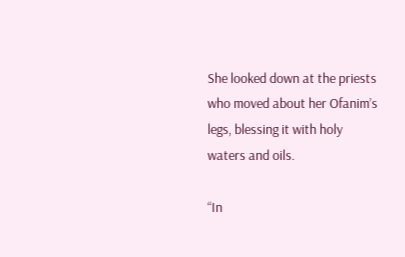She looked down at the priests who moved about her Ofanim’s legs, blessing it with holy waters and oils.

“In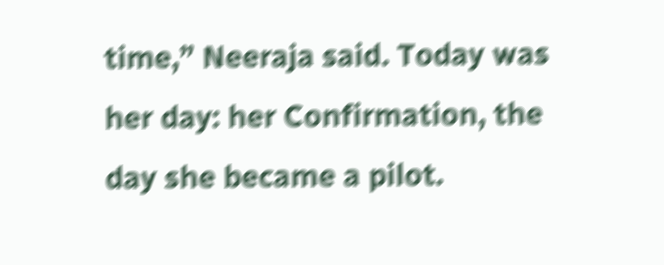time,” Neeraja said. Today was her day: her Confirmation, the day she became a pilot.